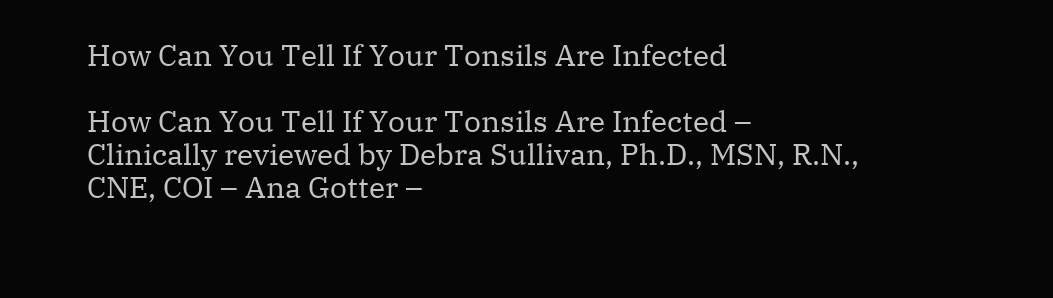How Can You Tell If Your Tonsils Are Infected

How Can You Tell If Your Tonsils Are Infected – Clinically reviewed by Debra Sullivan, Ph.D., MSN, R.N., CNE, COI – Ana Gotter –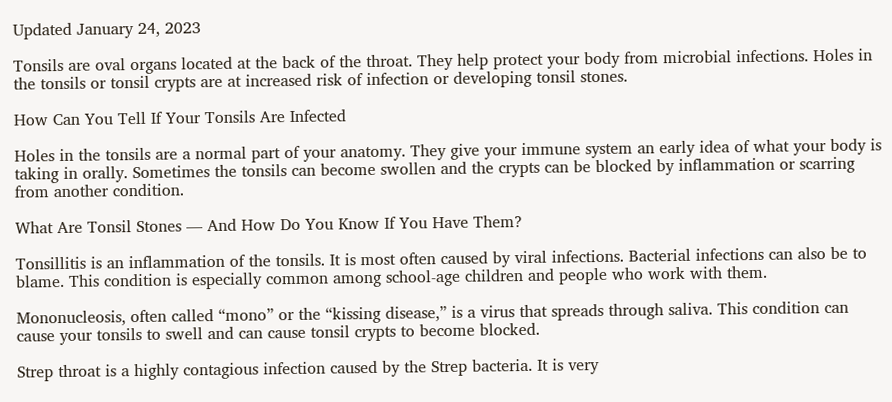Updated January 24, 2023

Tonsils are oval organs located at the back of the throat. They help protect your body from microbial infections. Holes in the tonsils or tonsil crypts are at increased risk of infection or developing tonsil stones.

How Can You Tell If Your Tonsils Are Infected

Holes in the tonsils are a normal part of your anatomy. They give your immune system an early idea of what your body is taking in orally. Sometimes the tonsils can become swollen and the crypts can be blocked by inflammation or scarring from another condition.

What Are Tonsil Stones — And How Do You Know If You Have Them?

Tonsillitis is an inflammation of the tonsils. It is most often caused by viral infections. Bacterial infections can also be to blame. This condition is especially common among school-age children and people who work with them.

Mononucleosis, often called “mono” or the “kissing disease,” is a virus that spreads through saliva. This condition can cause your tonsils to swell and can cause tonsil crypts to become blocked.

Strep throat is a highly contagious infection caused by the Strep bacteria. It is very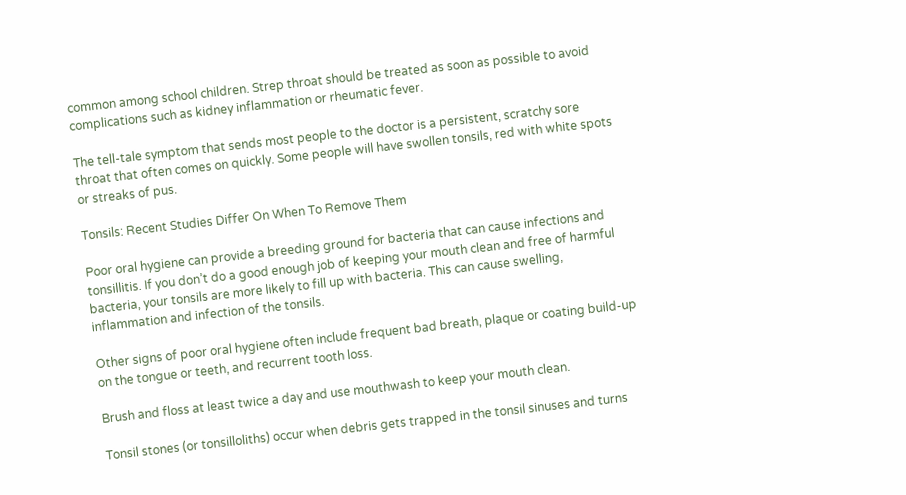common among school children. Strep throat should be treated as soon as possible to avoid complications such as kidney inflammation or rheumatic fever.

The tell-tale symptom that sends most people to the doctor is a persistent, scratchy sore throat that often comes on quickly. Some people will have swollen tonsils, red with white spots or streaks of pus.

Tonsils: Recent Studies Differ On When To Remove Them

Poor oral hygiene can provide a breeding ground for bacteria that can cause infections and tonsillitis. If you don’t do a good enough job of keeping your mouth clean and free of harmful bacteria, your tonsils are more likely to fill up with bacteria. This can cause swelling, inflammation and infection of the tonsils.

Other signs of poor oral hygiene often include frequent bad breath, plaque or coating build-up on the tongue or teeth, and recurrent tooth loss.

Brush and floss at least twice a day and use mouthwash to keep your mouth clean.

Tonsil stones (or tonsilloliths) occur when debris gets trapped in the tonsil sinuses and turns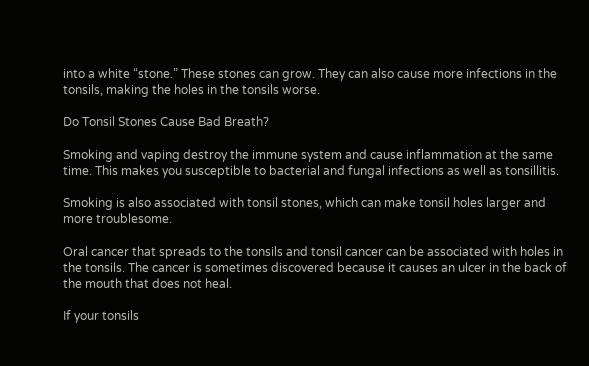into a white “stone.” These stones can grow. They can also cause more infections in the tonsils, making the holes in the tonsils worse.

Do Tonsil Stones Cause Bad Breath?

Smoking and vaping destroy the immune system and cause inflammation at the same time. This makes you susceptible to bacterial and fungal infections as well as tonsillitis.

Smoking is also associated with tonsil stones, which can make tonsil holes larger and more troublesome.

Oral cancer that spreads to the tonsils and tonsil cancer can be associated with holes in the tonsils. The cancer is sometimes discovered because it causes an ulcer in the back of the mouth that does not heal.

If your tonsils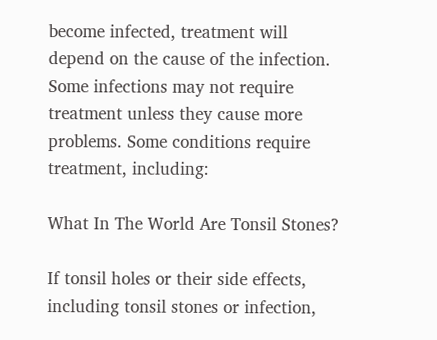become infected, treatment will depend on the cause of the infection. Some infections may not require treatment unless they cause more problems. Some conditions require treatment, including:

What In The World Are Tonsil Stones?

If tonsil holes or their side effects, including tonsil stones or infection,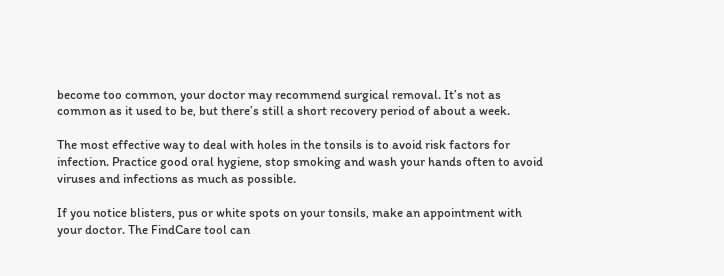become too common, your doctor may recommend surgical removal. It’s not as common as it used to be, but there’s still a short recovery period of about a week.

The most effective way to deal with holes in the tonsils is to avoid risk factors for infection. Practice good oral hygiene, stop smoking and wash your hands often to avoid viruses and infections as much as possible.

If you notice blisters, pus or white spots on your tonsils, make an appointment with your doctor. The FindCare tool can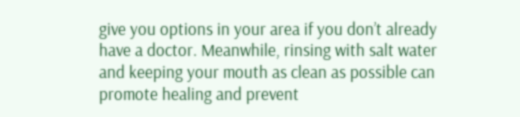give you options in your area if you don’t already have a doctor. Meanwhile, rinsing with salt water and keeping your mouth as clean as possible can promote healing and prevent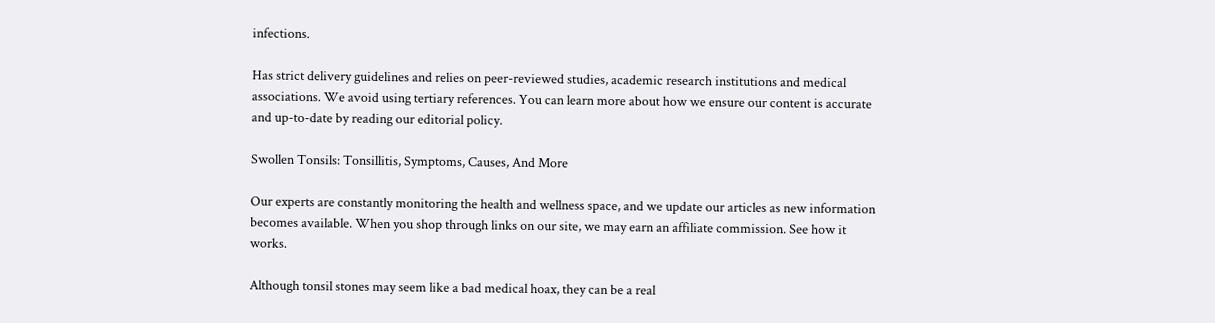infections.

Has strict delivery guidelines and relies on peer-reviewed studies, academic research institutions and medical associations. We avoid using tertiary references. You can learn more about how we ensure our content is accurate and up-to-date by reading our editorial policy.

Swollen Tonsils: Tonsillitis, Symptoms, Causes, And More

Our experts are constantly monitoring the health and wellness space, and we update our articles as new information becomes available. When you shop through links on our site, we may earn an affiliate commission. See how it works.

Although tonsil stones may seem like a bad medical hoax, they can be a real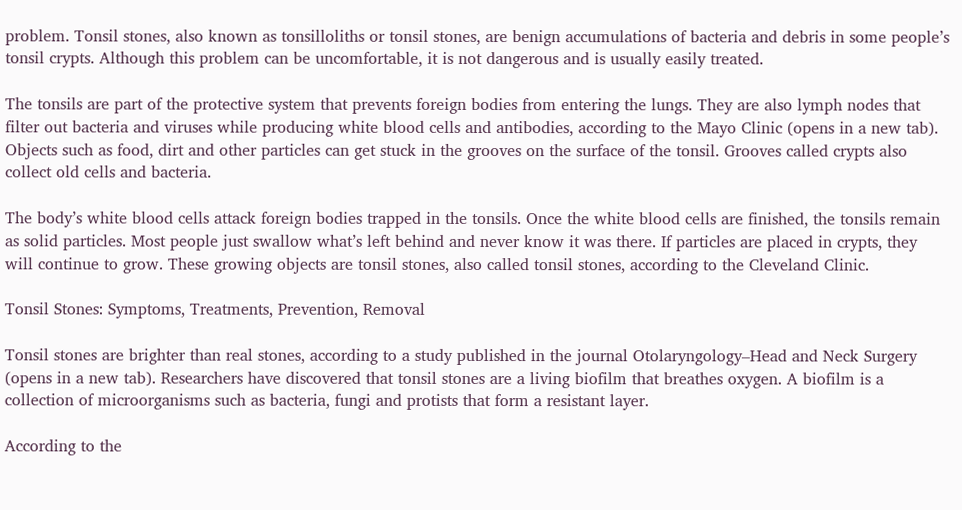problem. Tonsil stones, also known as tonsilloliths or tonsil stones, are benign accumulations of bacteria and debris in some people’s tonsil crypts. Although this problem can be uncomfortable, it is not dangerous and is usually easily treated.

The tonsils are part of the protective system that prevents foreign bodies from entering the lungs. They are also lymph nodes that filter out bacteria and viruses while producing white blood cells and antibodies, according to the Mayo Clinic (opens in a new tab). Objects such as food, dirt and other particles can get stuck in the grooves on the surface of the tonsil. Grooves called crypts also collect old cells and bacteria.

The body’s white blood cells attack foreign bodies trapped in the tonsils. Once the white blood cells are finished, the tonsils remain as solid particles. Most people just swallow what’s left behind and never know it was there. If particles are placed in crypts, they will continue to grow. These growing objects are tonsil stones, also called tonsil stones, according to the Cleveland Clinic.

Tonsil Stones: Symptoms, Treatments, Prevention, Removal

Tonsil stones are brighter than real stones, according to a study published in the journal Otolaryngology–Head and Neck Surgery (opens in a new tab). Researchers have discovered that tonsil stones are a living biofilm that breathes oxygen. A biofilm is a collection of microorganisms such as bacteria, fungi and protists that form a resistant layer.

According to the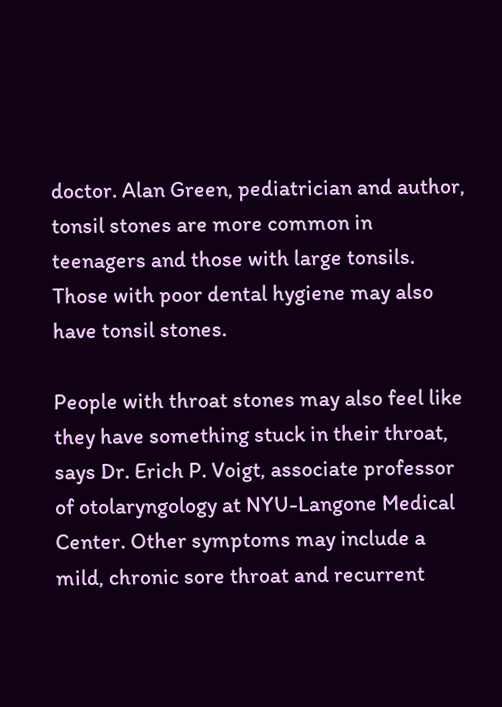doctor. Alan Green, pediatrician and author, tonsil stones are more common in teenagers and those with large tonsils. Those with poor dental hygiene may also have tonsil stones.

People with throat stones may also feel like they have something stuck in their throat, says Dr. Erich P. Voigt, associate professor of otolaryngology at NYU-Langone Medical Center. Other symptoms may include a mild, chronic sore throat and recurrent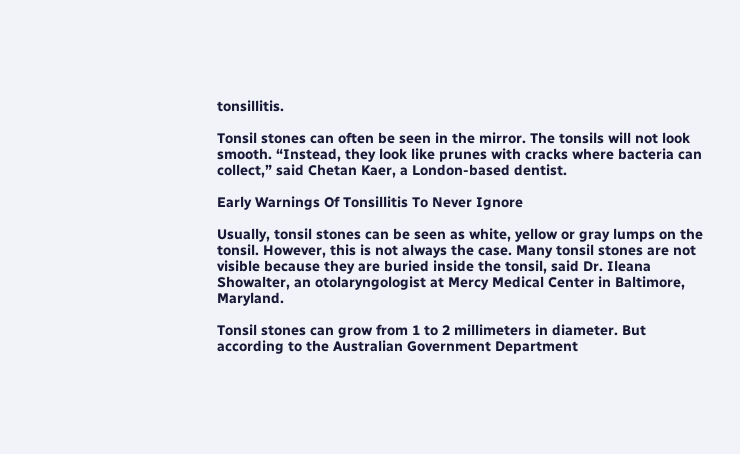tonsillitis.

Tonsil stones can often be seen in the mirror. The tonsils will not look smooth. “Instead, they look like prunes with cracks where bacteria can collect,” said Chetan Kaer, a London-based dentist.

Early Warnings Of Tonsillitis To Never Ignore

Usually, tonsil stones can be seen as white, yellow or gray lumps on the tonsil. However, this is not always the case. Many tonsil stones are not visible because they are buried inside the tonsil, said Dr. Ileana Showalter, an otolaryngologist at Mercy Medical Center in Baltimore, Maryland.

Tonsil stones can grow from 1 to 2 millimeters in diameter. But according to the Australian Government Department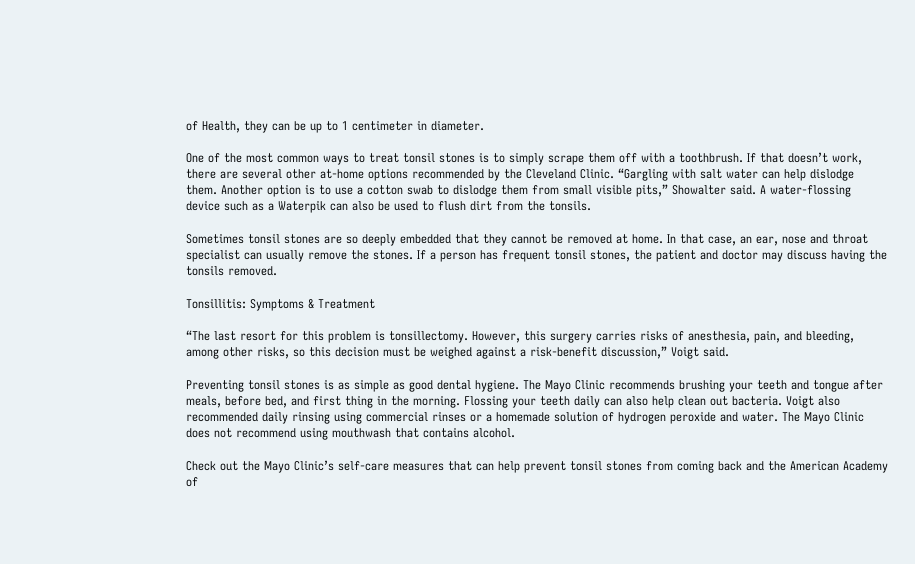of Health, they can be up to 1 centimeter in diameter.

One of the most common ways to treat tonsil stones is to simply scrape them off with a toothbrush. If that doesn’t work, there are several other at-home options recommended by the Cleveland Clinic. “Gargling with salt water can help dislodge them. Another option is to use a cotton swab to dislodge them from small visible pits,” Showalter said. A water-flossing device such as a Waterpik can also be used to flush dirt from the tonsils.

Sometimes tonsil stones are so deeply embedded that they cannot be removed at home. In that case, an ear, nose and throat specialist can usually remove the stones. If a person has frequent tonsil stones, the patient and doctor may discuss having the tonsils removed.

Tonsillitis: Symptoms & Treatment

“The last resort for this problem is tonsillectomy. However, this surgery carries risks of anesthesia, pain, and bleeding, among other risks, so this decision must be weighed against a risk-benefit discussion,” Voigt said.

Preventing tonsil stones is as simple as good dental hygiene. The Mayo Clinic recommends brushing your teeth and tongue after meals, before bed, and first thing in the morning. Flossing your teeth daily can also help clean out bacteria. Voigt also recommended daily rinsing using commercial rinses or a homemade solution of hydrogen peroxide and water. The Mayo Clinic does not recommend using mouthwash that contains alcohol.

Check out the Mayo Clinic’s self-care measures that can help prevent tonsil stones from coming back and the American Academy of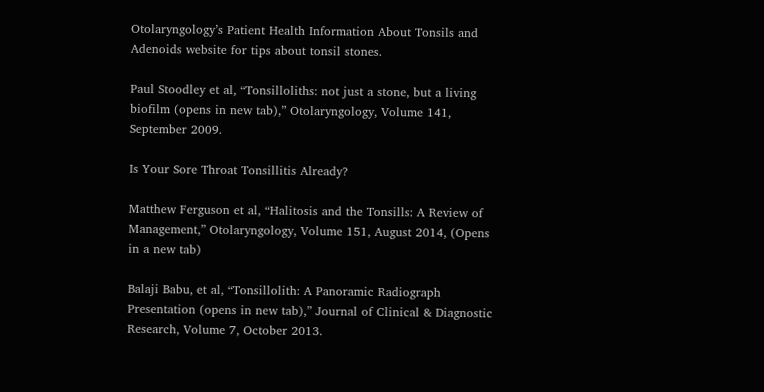Otolaryngology’s Patient Health Information About Tonsils and Adenoids website for tips about tonsil stones.

Paul Stoodley et al, “Tonsilloliths: not just a stone, but a living biofilm (opens in new tab),” Otolaryngology, Volume 141, September 2009.

Is Your Sore Throat Tonsillitis Already?

Matthew Ferguson et al, “Halitosis and the Tonsills: A Review of Management,” Otolaryngology, Volume 151, August 2014, (Opens in a new tab)

Balaji Babu, et al, “Tonsillolith: A Panoramic Radiograph Presentation (opens in new tab),” Journal of Clinical & Diagnostic Research, Volume 7, October 2013.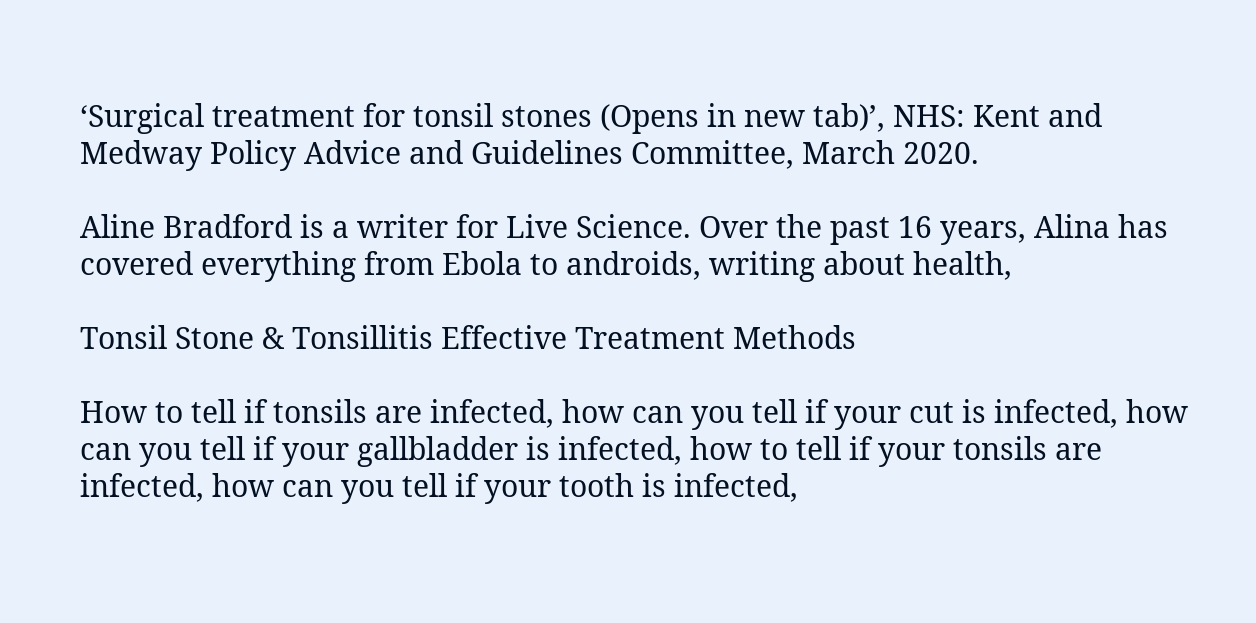‘Surgical treatment for tonsil stones (Opens in new tab)’, NHS: Kent and Medway Policy Advice and Guidelines Committee, March 2020.

Aline Bradford is a writer for Live Science. Over the past 16 years, Alina has covered everything from Ebola to androids, writing about health,

Tonsil Stone & Tonsillitis Effective Treatment Methods

How to tell if tonsils are infected, how can you tell if your cut is infected, how can you tell if your gallbladder is infected, how to tell if your tonsils are infected, how can you tell if your tooth is infected,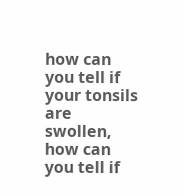how can you tell if your tonsils are swollen, how can you tell if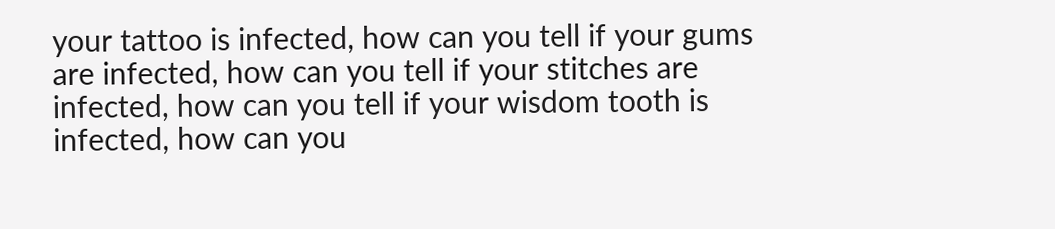your tattoo is infected, how can you tell if your gums are infected, how can you tell if your stitches are infected, how can you tell if your wisdom tooth is infected, how can you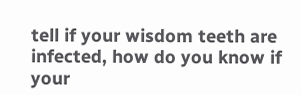tell if your wisdom teeth are infected, how do you know if your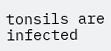tonsils are infected